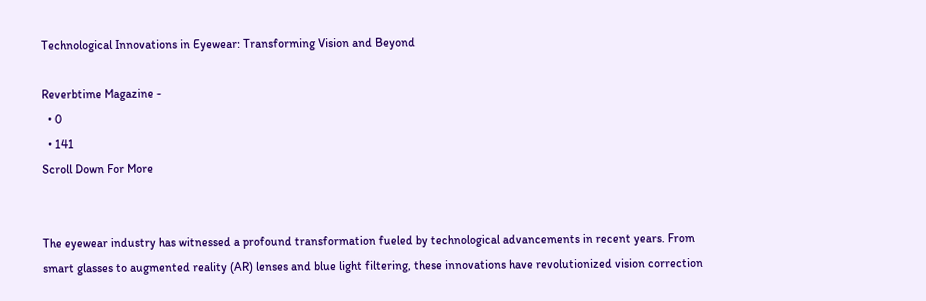Technological Innovations in Eyewear: Transforming Vision and Beyond

Reverbtime Magazine -
  • 0
  • 141
Scroll Down For More


The eyewear industry has witnessed a profound transformation fueled by technological advancements in recent years. From smart glasses to augmented reality (AR) lenses and blue light filtering, these innovations have revolutionized vision correction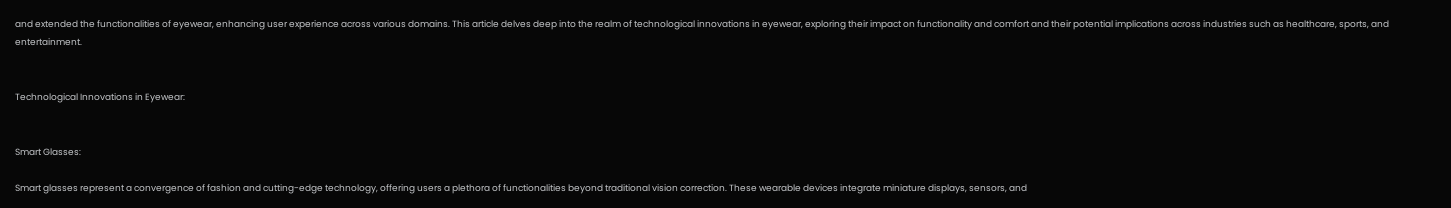and extended the functionalities of eyewear, enhancing user experience across various domains. This article delves deep into the realm of technological innovations in eyewear, exploring their impact on functionality and comfort and their potential implications across industries such as healthcare, sports, and entertainment.


Technological Innovations in Eyewear:


Smart Glasses:

Smart glasses represent a convergence of fashion and cutting-edge technology, offering users a plethora of functionalities beyond traditional vision correction. These wearable devices integrate miniature displays, sensors, and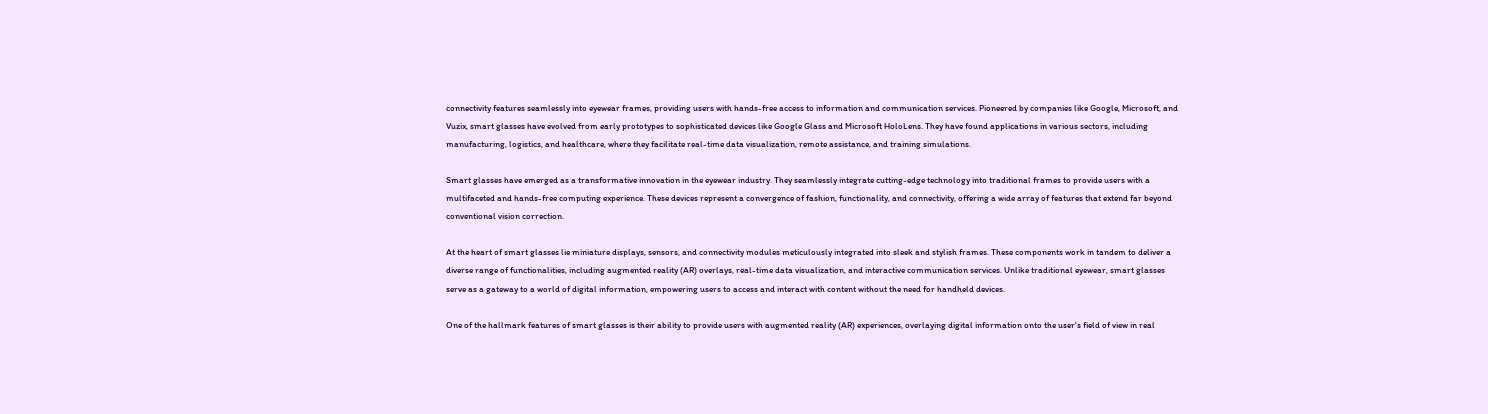connectivity features seamlessly into eyewear frames, providing users with hands-free access to information and communication services. Pioneered by companies like Google, Microsoft, and Vuzix, smart glasses have evolved from early prototypes to sophisticated devices like Google Glass and Microsoft HoloLens. They have found applications in various sectors, including manufacturing, logistics, and healthcare, where they facilitate real-time data visualization, remote assistance, and training simulations.

Smart glasses have emerged as a transformative innovation in the eyewear industry. They seamlessly integrate cutting-edge technology into traditional frames to provide users with a multifaceted and hands-free computing experience. These devices represent a convergence of fashion, functionality, and connectivity, offering a wide array of features that extend far beyond conventional vision correction.

At the heart of smart glasses lie miniature displays, sensors, and connectivity modules meticulously integrated into sleek and stylish frames. These components work in tandem to deliver a diverse range of functionalities, including augmented reality (AR) overlays, real-time data visualization, and interactive communication services. Unlike traditional eyewear, smart glasses serve as a gateway to a world of digital information, empowering users to access and interact with content without the need for handheld devices.

One of the hallmark features of smart glasses is their ability to provide users with augmented reality (AR) experiences, overlaying digital information onto the user's field of view in real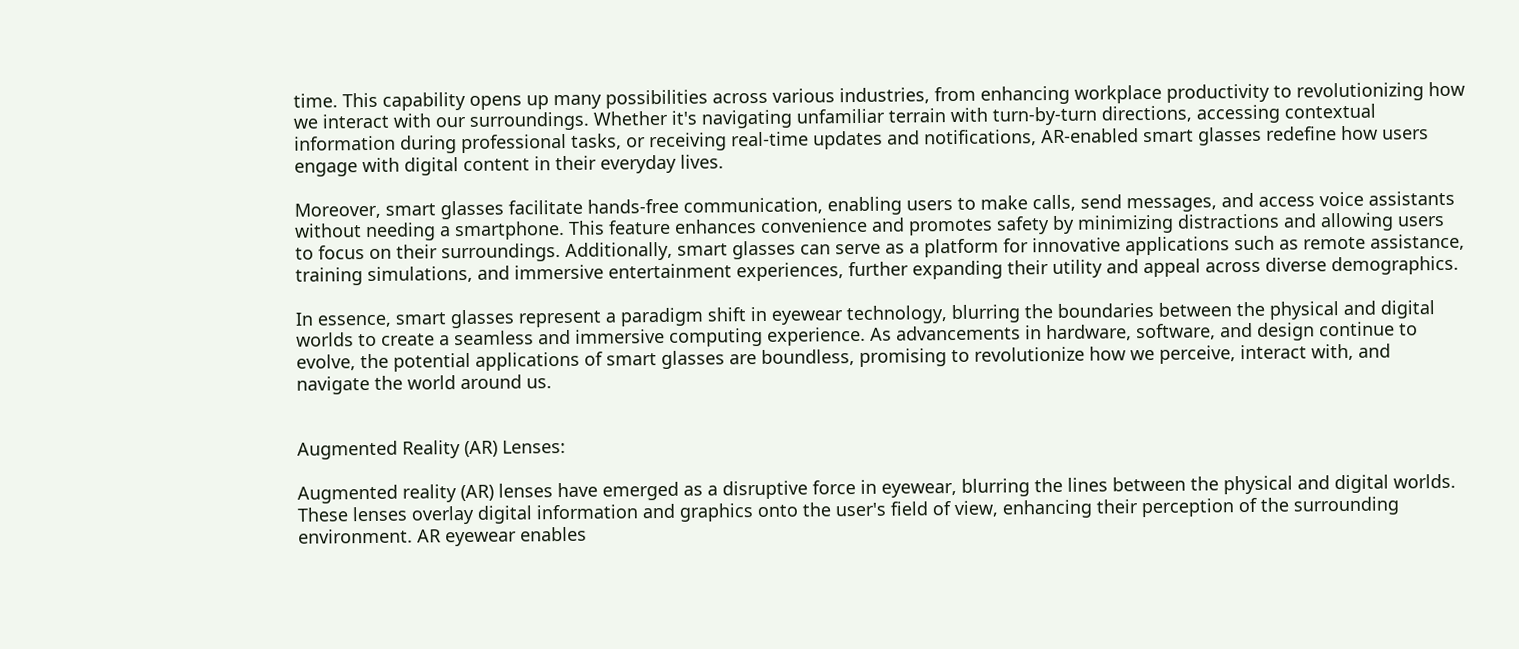time. This capability opens up many possibilities across various industries, from enhancing workplace productivity to revolutionizing how we interact with our surroundings. Whether it's navigating unfamiliar terrain with turn-by-turn directions, accessing contextual information during professional tasks, or receiving real-time updates and notifications, AR-enabled smart glasses redefine how users engage with digital content in their everyday lives.

Moreover, smart glasses facilitate hands-free communication, enabling users to make calls, send messages, and access voice assistants without needing a smartphone. This feature enhances convenience and promotes safety by minimizing distractions and allowing users to focus on their surroundings. Additionally, smart glasses can serve as a platform for innovative applications such as remote assistance, training simulations, and immersive entertainment experiences, further expanding their utility and appeal across diverse demographics.

In essence, smart glasses represent a paradigm shift in eyewear technology, blurring the boundaries between the physical and digital worlds to create a seamless and immersive computing experience. As advancements in hardware, software, and design continue to evolve, the potential applications of smart glasses are boundless, promising to revolutionize how we perceive, interact with, and navigate the world around us.


Augmented Reality (AR) Lenses:

Augmented reality (AR) lenses have emerged as a disruptive force in eyewear, blurring the lines between the physical and digital worlds. These lenses overlay digital information and graphics onto the user's field of view, enhancing their perception of the surrounding environment. AR eyewear enables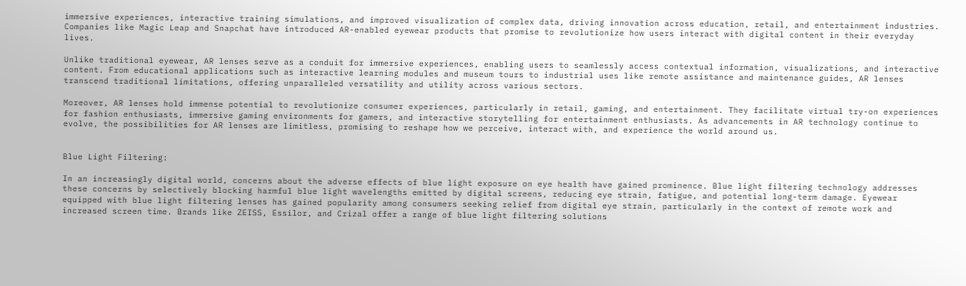immersive experiences, interactive training simulations, and improved visualization of complex data, driving innovation across education, retail, and entertainment industries. Companies like Magic Leap and Snapchat have introduced AR-enabled eyewear products that promise to revolutionize how users interact with digital content in their everyday lives.

Unlike traditional eyewear, AR lenses serve as a conduit for immersive experiences, enabling users to seamlessly access contextual information, visualizations, and interactive content. From educational applications such as interactive learning modules and museum tours to industrial uses like remote assistance and maintenance guides, AR lenses transcend traditional limitations, offering unparalleled versatility and utility across various sectors.

Moreover, AR lenses hold immense potential to revolutionize consumer experiences, particularly in retail, gaming, and entertainment. They facilitate virtual try-on experiences for fashion enthusiasts, immersive gaming environments for gamers, and interactive storytelling for entertainment enthusiasts. As advancements in AR technology continue to evolve, the possibilities for AR lenses are limitless, promising to reshape how we perceive, interact with, and experience the world around us.


Blue Light Filtering:

In an increasingly digital world, concerns about the adverse effects of blue light exposure on eye health have gained prominence. Blue light filtering technology addresses these concerns by selectively blocking harmful blue light wavelengths emitted by digital screens, reducing eye strain, fatigue, and potential long-term damage. Eyewear equipped with blue light filtering lenses has gained popularity among consumers seeking relief from digital eye strain, particularly in the context of remote work and increased screen time. Brands like ZEISS, Essilor, and Crizal offer a range of blue light filtering solutions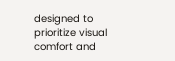designed to prioritize visual comfort and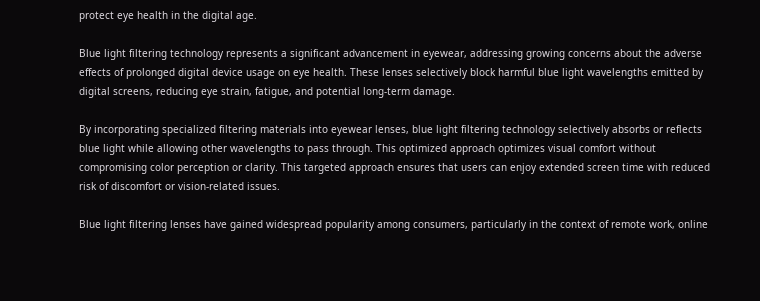protect eye health in the digital age.

Blue light filtering technology represents a significant advancement in eyewear, addressing growing concerns about the adverse effects of prolonged digital device usage on eye health. These lenses selectively block harmful blue light wavelengths emitted by digital screens, reducing eye strain, fatigue, and potential long-term damage.

By incorporating specialized filtering materials into eyewear lenses, blue light filtering technology selectively absorbs or reflects blue light while allowing other wavelengths to pass through. This optimized approach optimizes visual comfort without compromising color perception or clarity. This targeted approach ensures that users can enjoy extended screen time with reduced risk of discomfort or vision-related issues.

Blue light filtering lenses have gained widespread popularity among consumers, particularly in the context of remote work, online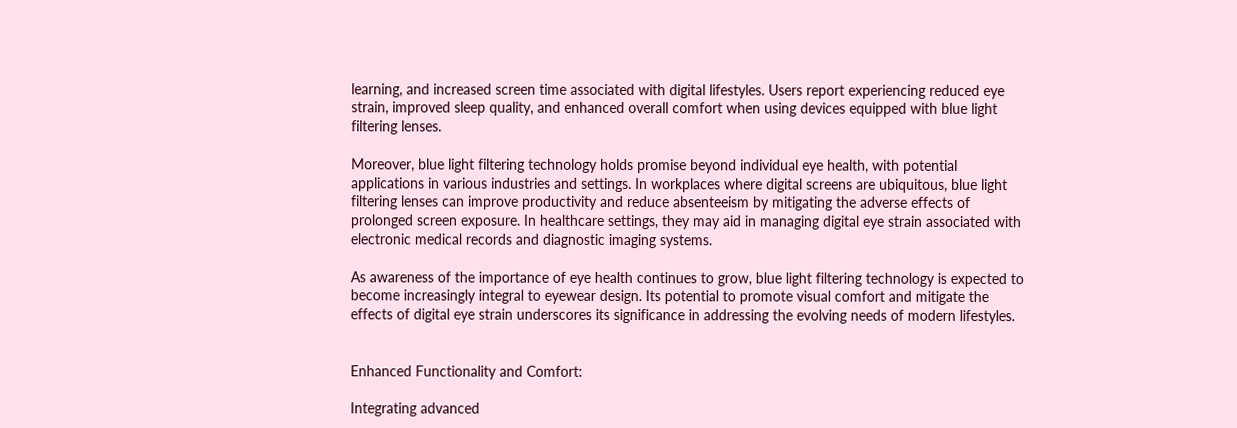learning, and increased screen time associated with digital lifestyles. Users report experiencing reduced eye strain, improved sleep quality, and enhanced overall comfort when using devices equipped with blue light filtering lenses.

Moreover, blue light filtering technology holds promise beyond individual eye health, with potential applications in various industries and settings. In workplaces where digital screens are ubiquitous, blue light filtering lenses can improve productivity and reduce absenteeism by mitigating the adverse effects of prolonged screen exposure. In healthcare settings, they may aid in managing digital eye strain associated with electronic medical records and diagnostic imaging systems.

As awareness of the importance of eye health continues to grow, blue light filtering technology is expected to become increasingly integral to eyewear design. Its potential to promote visual comfort and mitigate the effects of digital eye strain underscores its significance in addressing the evolving needs of modern lifestyles.


Enhanced Functionality and Comfort:

Integrating advanced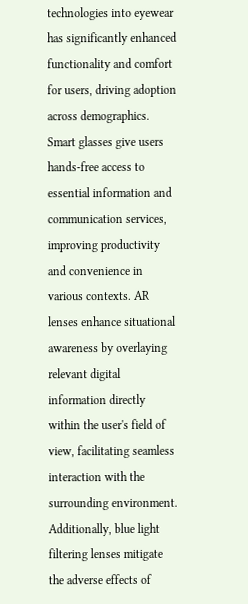technologies into eyewear has significantly enhanced functionality and comfort for users, driving adoption across demographics. Smart glasses give users hands-free access to essential information and communication services, improving productivity and convenience in various contexts. AR lenses enhance situational awareness by overlaying relevant digital information directly within the user's field of view, facilitating seamless interaction with the surrounding environment. Additionally, blue light filtering lenses mitigate the adverse effects of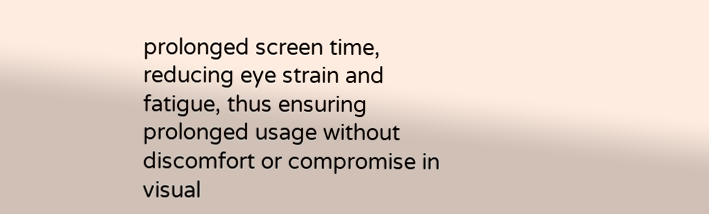prolonged screen time, reducing eye strain and fatigue, thus ensuring prolonged usage without discomfort or compromise in visual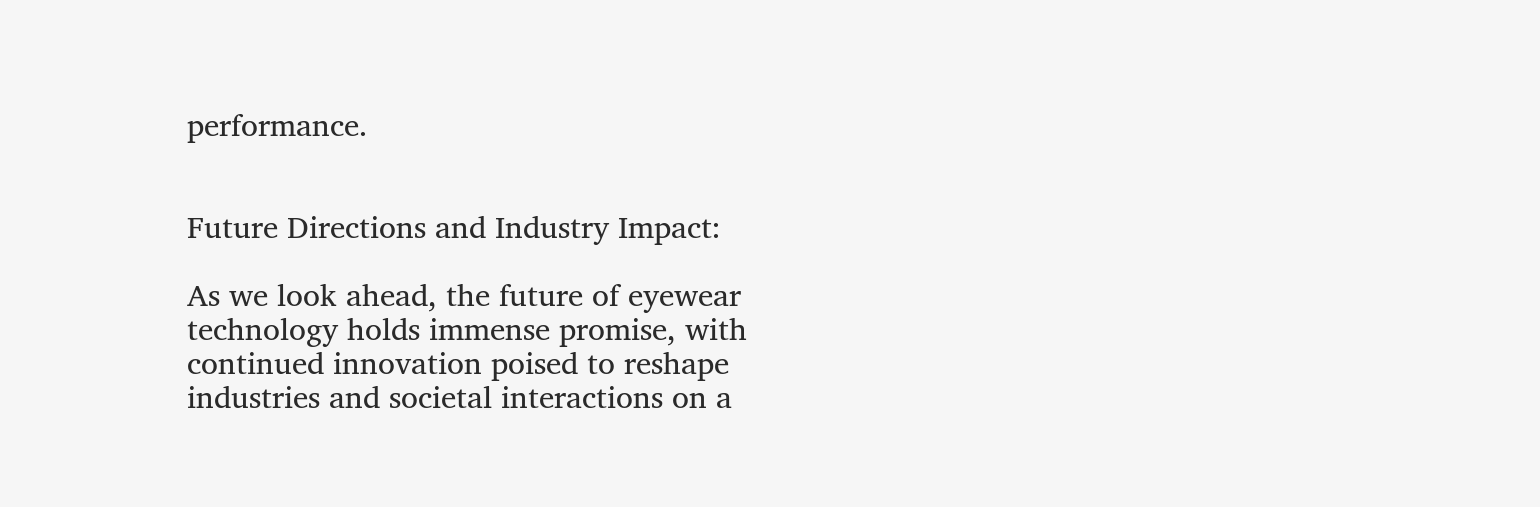performance.


Future Directions and Industry Impact:

As we look ahead, the future of eyewear technology holds immense promise, with continued innovation poised to reshape industries and societal interactions on a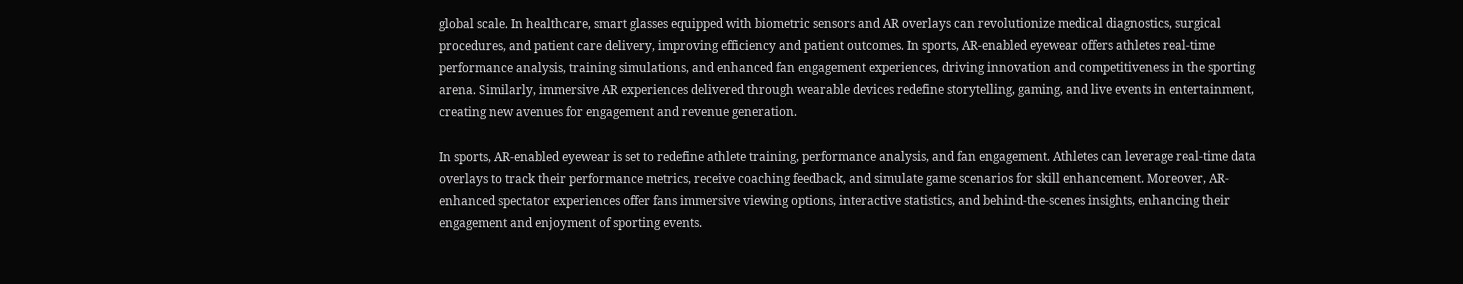global scale. In healthcare, smart glasses equipped with biometric sensors and AR overlays can revolutionize medical diagnostics, surgical procedures, and patient care delivery, improving efficiency and patient outcomes. In sports, AR-enabled eyewear offers athletes real-time performance analysis, training simulations, and enhanced fan engagement experiences, driving innovation and competitiveness in the sporting arena. Similarly, immersive AR experiences delivered through wearable devices redefine storytelling, gaming, and live events in entertainment, creating new avenues for engagement and revenue generation.

In sports, AR-enabled eyewear is set to redefine athlete training, performance analysis, and fan engagement. Athletes can leverage real-time data overlays to track their performance metrics, receive coaching feedback, and simulate game scenarios for skill enhancement. Moreover, AR-enhanced spectator experiences offer fans immersive viewing options, interactive statistics, and behind-the-scenes insights, enhancing their engagement and enjoyment of sporting events.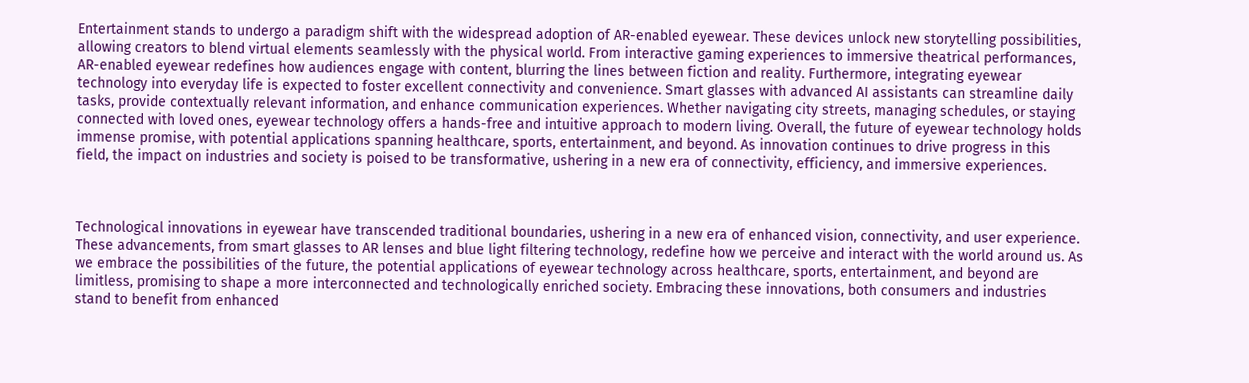Entertainment stands to undergo a paradigm shift with the widespread adoption of AR-enabled eyewear. These devices unlock new storytelling possibilities, allowing creators to blend virtual elements seamlessly with the physical world. From interactive gaming experiences to immersive theatrical performances, AR-enabled eyewear redefines how audiences engage with content, blurring the lines between fiction and reality. Furthermore, integrating eyewear technology into everyday life is expected to foster excellent connectivity and convenience. Smart glasses with advanced AI assistants can streamline daily tasks, provide contextually relevant information, and enhance communication experiences. Whether navigating city streets, managing schedules, or staying connected with loved ones, eyewear technology offers a hands-free and intuitive approach to modern living. Overall, the future of eyewear technology holds immense promise, with potential applications spanning healthcare, sports, entertainment, and beyond. As innovation continues to drive progress in this field, the impact on industries and society is poised to be transformative, ushering in a new era of connectivity, efficiency, and immersive experiences.



Technological innovations in eyewear have transcended traditional boundaries, ushering in a new era of enhanced vision, connectivity, and user experience. These advancements, from smart glasses to AR lenses and blue light filtering technology, redefine how we perceive and interact with the world around us. As we embrace the possibilities of the future, the potential applications of eyewear technology across healthcare, sports, entertainment, and beyond are limitless, promising to shape a more interconnected and technologically enriched society. Embracing these innovations, both consumers and industries stand to benefit from enhanced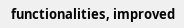functionalities, improved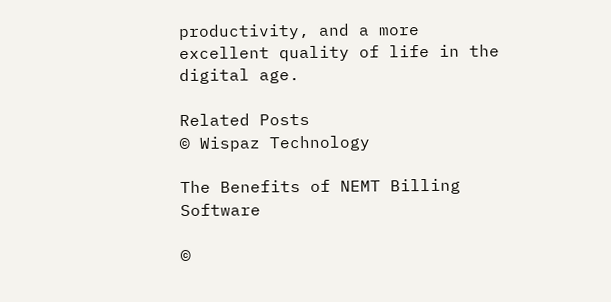productivity, and a more excellent quality of life in the digital age.

Related Posts
© Wispaz Technology

The Benefits of NEMT Billing Software

©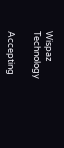Wispaz Technology

Accepting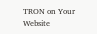TRON on Your Website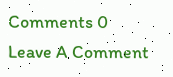Comments 0
Leave A Comment